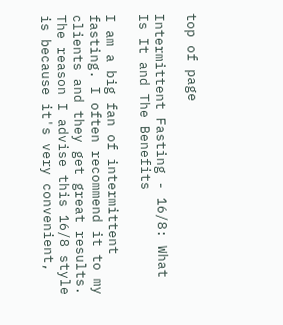top of page

Intermittent Fasting - 16/8: What Is It and The Benefits

I am a big fan of intermittent fasting. I often recommend it to my clients and they get great results. The reason I advise this 16/8 style is because it's very convenient,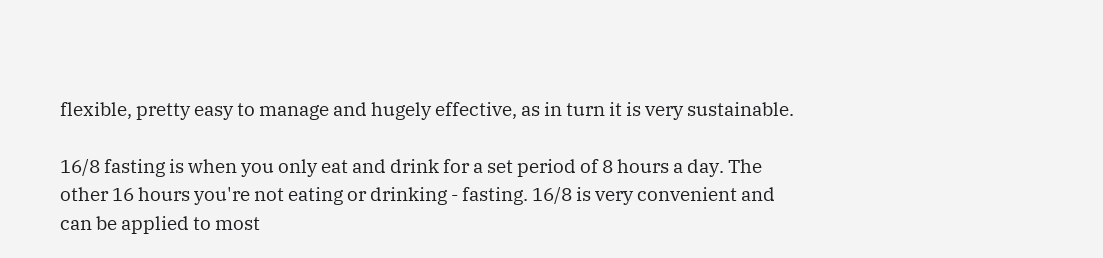flexible, pretty easy to manage and hugely effective, as in turn it is very sustainable.

16/8 fasting is when you only eat and drink for a set period of 8 hours a day. The other 16 hours you're not eating or drinking - fasting. 16/8 is very convenient and can be applied to most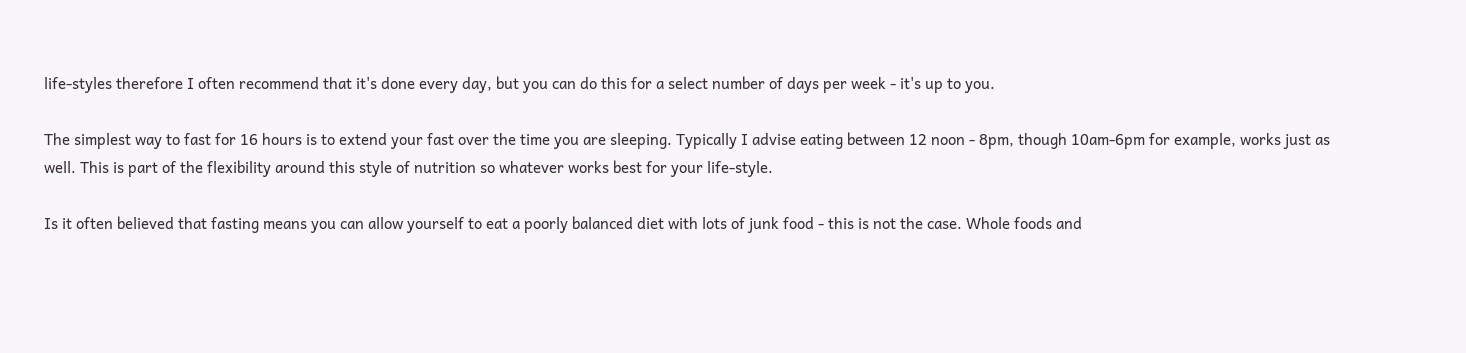life-styles therefore I often recommend that it's done every day, but you can do this for a select number of days per week - it's up to you.

The simplest way to fast for 16 hours is to extend your fast over the time you are sleeping. Typically I advise eating between 12 noon - 8pm, though 10am-6pm for example, works just as well. This is part of the flexibility around this style of nutrition so whatever works best for your life-style.

Is it often believed that fasting means you can allow yourself to eat a poorly balanced diet with lots of junk food - this is not the case. Whole foods and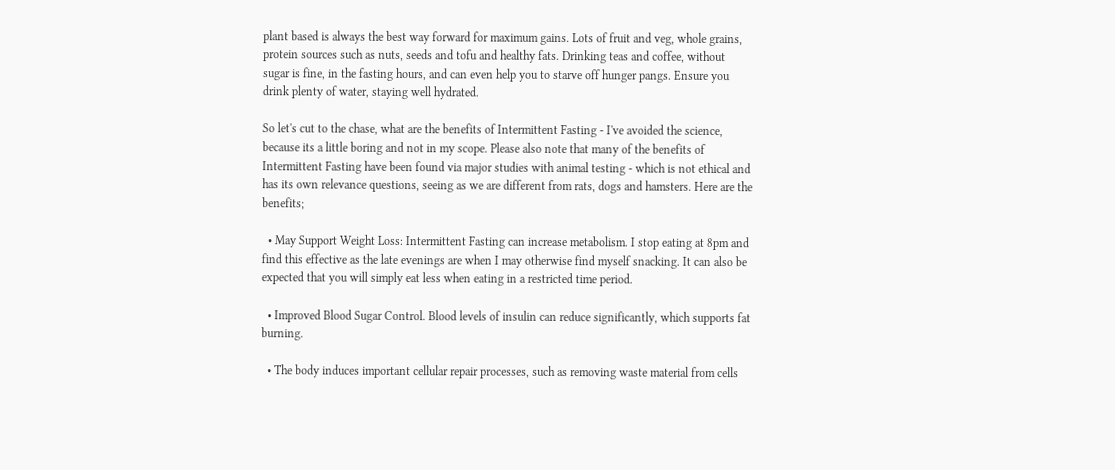plant based is always the best way forward for maximum gains. Lots of fruit and veg, whole grains, protein sources such as nuts, seeds and tofu and healthy fats. Drinking teas and coffee, without sugar is fine, in the fasting hours, and can even help you to starve off hunger pangs. Ensure you drink plenty of water, staying well hydrated.

So let's cut to the chase, what are the benefits of Intermittent Fasting - I've avoided the science, because its a little boring and not in my scope. Please also note that many of the benefits of Intermittent Fasting have been found via major studies with animal testing - which is not ethical and has its own relevance questions, seeing as we are different from rats, dogs and hamsters. Here are the benefits;

  • May Support Weight Loss: Intermittent Fasting can increase metabolism. I stop eating at 8pm and find this effective as the late evenings are when I may otherwise find myself snacking. It can also be expected that you will simply eat less when eating in a restricted time period.

  • Improved Blood Sugar Control. Blood levels of insulin can reduce significantly, which supports fat burning.

  • The body induces important cellular repair processes, such as removing waste material from cells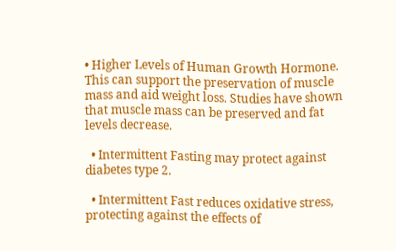• Higher Levels of Human Growth Hormone. This can support the preservation of muscle mass and aid weight loss. Studies have shown that muscle mass can be preserved and fat levels decrease.

  • Intermittent Fasting may protect against diabetes type 2.

  • Intermittent Fast reduces oxidative stress, protecting against the effects of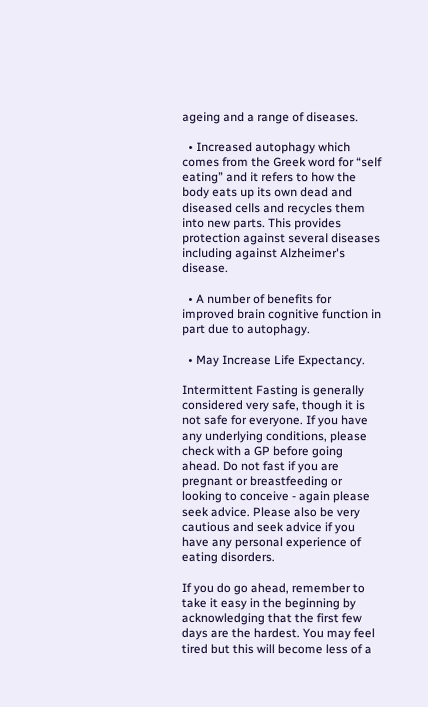ageing and a range of diseases.

  • Increased autophagy which comes from the Greek word for “self eating” and it refers to how the body eats up its own dead and diseased cells and recycles them into new parts. This provides protection against several diseases including against Alzheimer's disease.

  • A number of benefits for improved brain cognitive function in part due to autophagy.

  • May Increase Life Expectancy.

Intermittent Fasting is generally considered very safe, though it is not safe for everyone. If you have any underlying conditions, please check with a GP before going ahead. Do not fast if you are pregnant or breastfeeding or looking to conceive - again please seek advice. Please also be very cautious and seek advice if you have any personal experience of eating disorders.

If you do go ahead, remember to take it easy in the beginning by acknowledging that the first few days are the hardest. You may feel tired but this will become less of a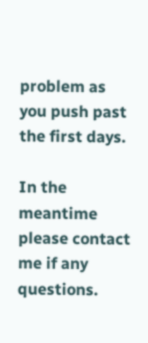problem as you push past the first days.

In the meantime please contact me if any questions.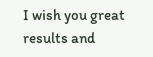I wish you great results and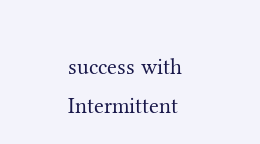success with Intermittent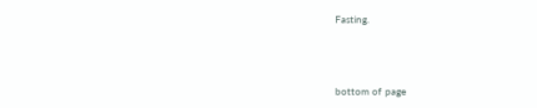Fasting.



bottom of page